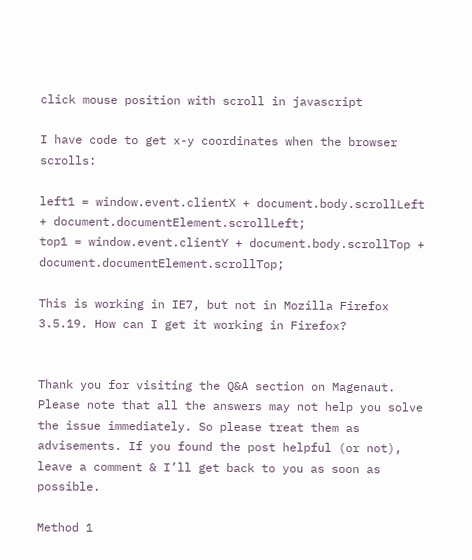click mouse position with scroll in javascript

I have code to get x-y coordinates when the browser scrolls:

left1 = window.event.clientX + document.body.scrollLeft + document.documentElement.scrollLeft;
top1 = window.event.clientY + document.body.scrollTop + document.documentElement.scrollTop;

This is working in IE7, but not in Mozilla Firefox 3.5.19. How can I get it working in Firefox?


Thank you for visiting the Q&A section on Magenaut. Please note that all the answers may not help you solve the issue immediately. So please treat them as advisements. If you found the post helpful (or not), leave a comment & I’ll get back to you as soon as possible.

Method 1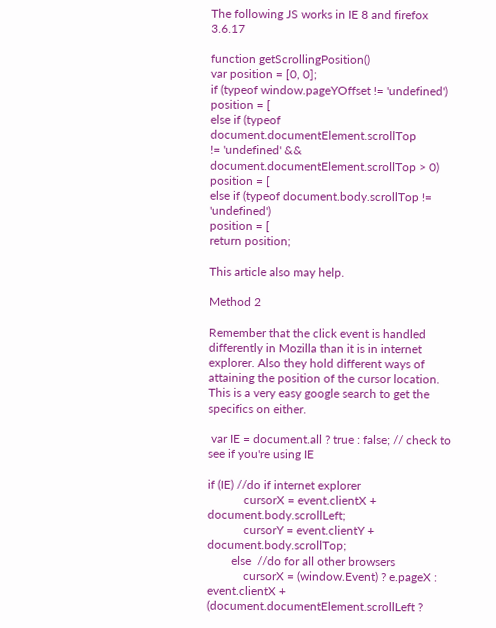The following JS works in IE 8 and firefox 3.6.17

function getScrollingPosition()
var position = [0, 0];
if (typeof window.pageYOffset != 'undefined')
position = [
else if (typeof document.documentElement.scrollTop
!= 'undefined' && document.documentElement.scrollTop > 0)
position = [
else if (typeof document.body.scrollTop != 'undefined')
position = [
return position;

This article also may help.

Method 2

Remember that the click event is handled differently in Mozilla than it is in internet explorer. Also they hold different ways of attaining the position of the cursor location. This is a very easy google search to get the specifics on either.

 var IE = document.all ? true : false; // check to see if you're using IE

if (IE) //do if internet explorer
            cursorX = event.clientX + document.body.scrollLeft;
            cursorY = event.clientY + document.body.scrollTop;
        else  //do for all other browsers
            cursorX = (window.Event) ? e.pageX : event.clientX + (document.documentElement.scrollLeft ?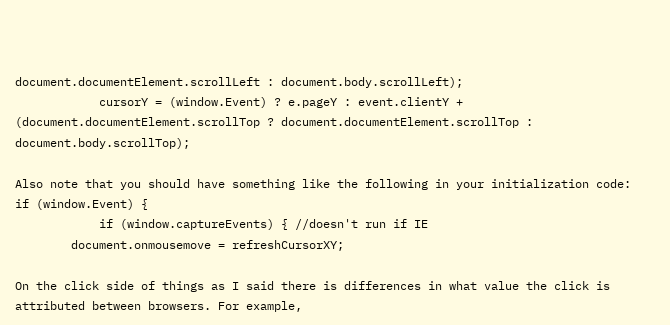document.documentElement.scrollLeft : document.body.scrollLeft);
            cursorY = (window.Event) ? e.pageY : event.clientY + (document.documentElement.scrollTop ? document.documentElement.scrollTop : document.body.scrollTop);

Also note that you should have something like the following in your initialization code:
if (window.Event) {
            if (window.captureEvents) { //doesn't run if IE
        document.onmousemove = refreshCursorXY;

On the click side of things as I said there is differences in what value the click is attributed between browsers. For example,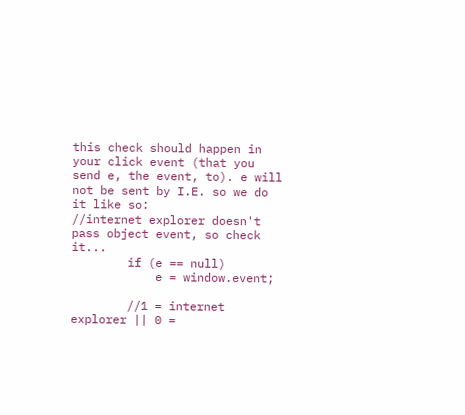this check should happen in your click event (that you send e, the event, to). e will not be sent by I.E. so we do it like so:
//internet explorer doesn't pass object event, so check it...
        if (e == null)
            e = window.event;

        //1 = internet explorer || 0 =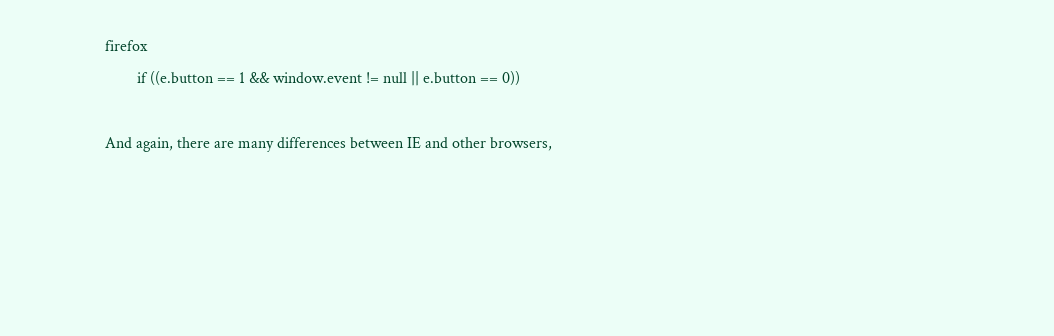firefox
        if ((e.button == 1 && window.event != null || e.button == 0))

And again, there are many differences between IE and other browsers,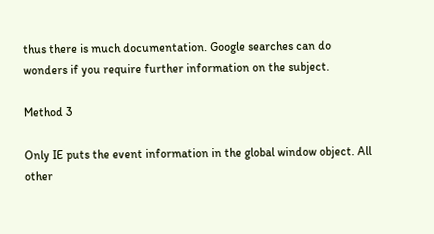thus there is much documentation. Google searches can do wonders if you require further information on the subject.

Method 3

Only IE puts the event information in the global window object. All other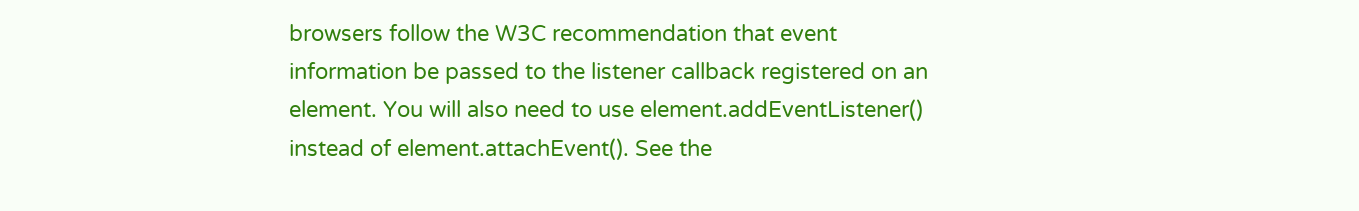browsers follow the W3C recommendation that event information be passed to the listener callback registered on an element. You will also need to use element.addEventListener() instead of element.attachEvent(). See the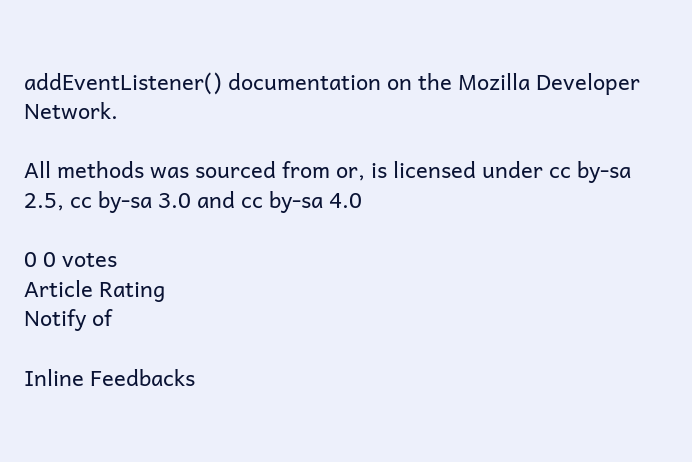addEventListener() documentation on the Mozilla Developer Network.

All methods was sourced from or, is licensed under cc by-sa 2.5, cc by-sa 3.0 and cc by-sa 4.0

0 0 votes
Article Rating
Notify of

Inline Feedbacks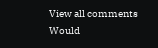View all comments
Would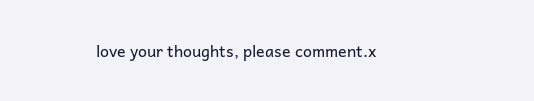love your thoughts, please comment.x